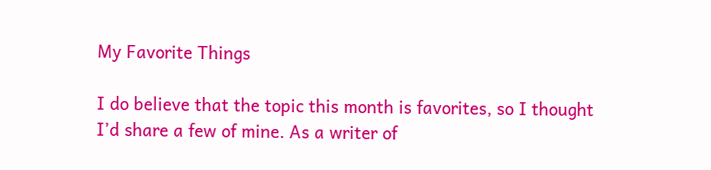My Favorite Things

I do believe that the topic this month is favorites, so I thought I’d share a few of mine. As a writer of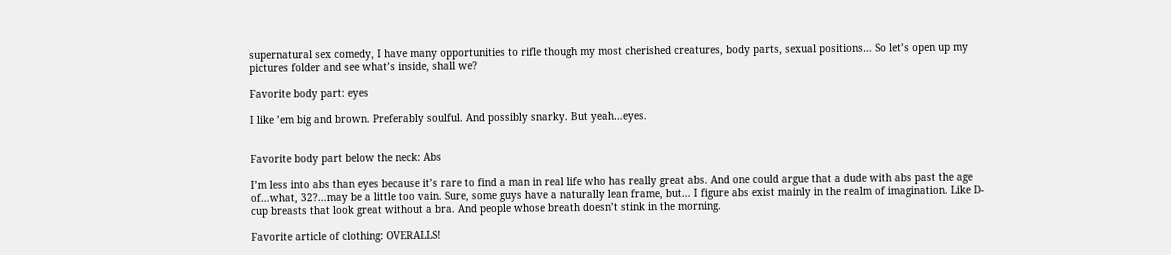supernatural sex comedy, I have many opportunities to rifle though my most cherished creatures, body parts, sexual positions… So let’s open up my pictures folder and see what’s inside, shall we?

Favorite body part: eyes

I like ’em big and brown. Preferably soulful. And possibly snarky. But yeah…eyes.


Favorite body part below the neck: Abs

I’m less into abs than eyes because it’s rare to find a man in real life who has really great abs. And one could argue that a dude with abs past the age of…what, 32?…may be a little too vain. Sure, some guys have a naturally lean frame, but… I figure abs exist mainly in the realm of imagination. Like D-cup breasts that look great without a bra. And people whose breath doesn’t stink in the morning.

Favorite article of clothing: OVERALLS!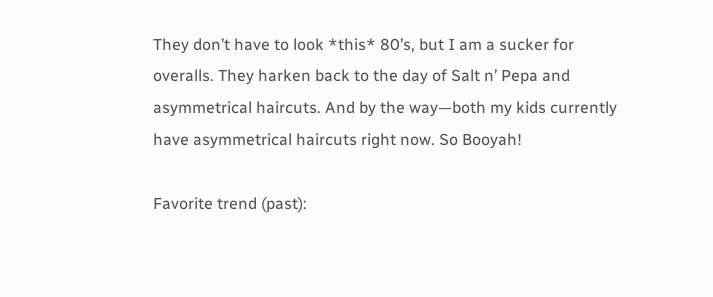They don’t have to look *this* 80’s, but I am a sucker for overalls. They harken back to the day of Salt n’ Pepa and asymmetrical haircuts. And by the way—both my kids currently have asymmetrical haircuts right now. So Booyah!

Favorite trend (past):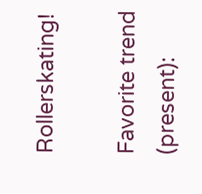Rollerskating!

Favorite trend (present):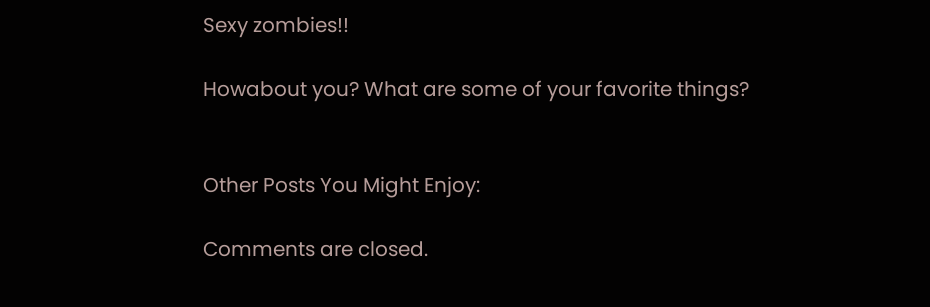Sexy zombies!!

Howabout you? What are some of your favorite things?


Other Posts You Might Enjoy:

Comments are closed.